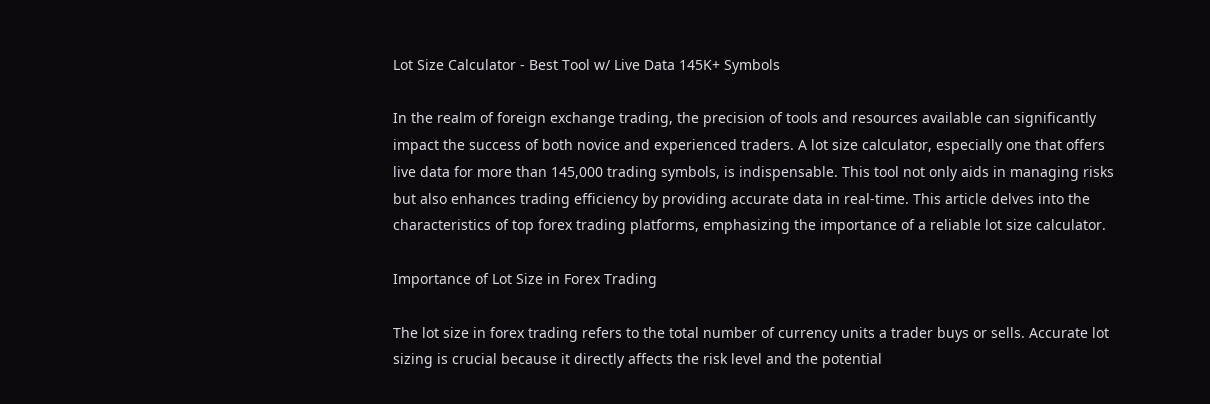Lot Size Calculator - Best Tool w/ Live Data 145K+ Symbols

In the realm of foreign exchange trading, the precision of tools and resources available can significantly impact the success of both novice and experienced traders. A lot size calculator, especially one that offers live data for more than 145,000 trading symbols, is indispensable. This tool not only aids in managing risks but also enhances trading efficiency by providing accurate data in real-time. This article delves into the characteristics of top forex trading platforms, emphasizing the importance of a reliable lot size calculator.

Importance of Lot Size in Forex Trading

The lot size in forex trading refers to the total number of currency units a trader buys or sells. Accurate lot sizing is crucial because it directly affects the risk level and the potential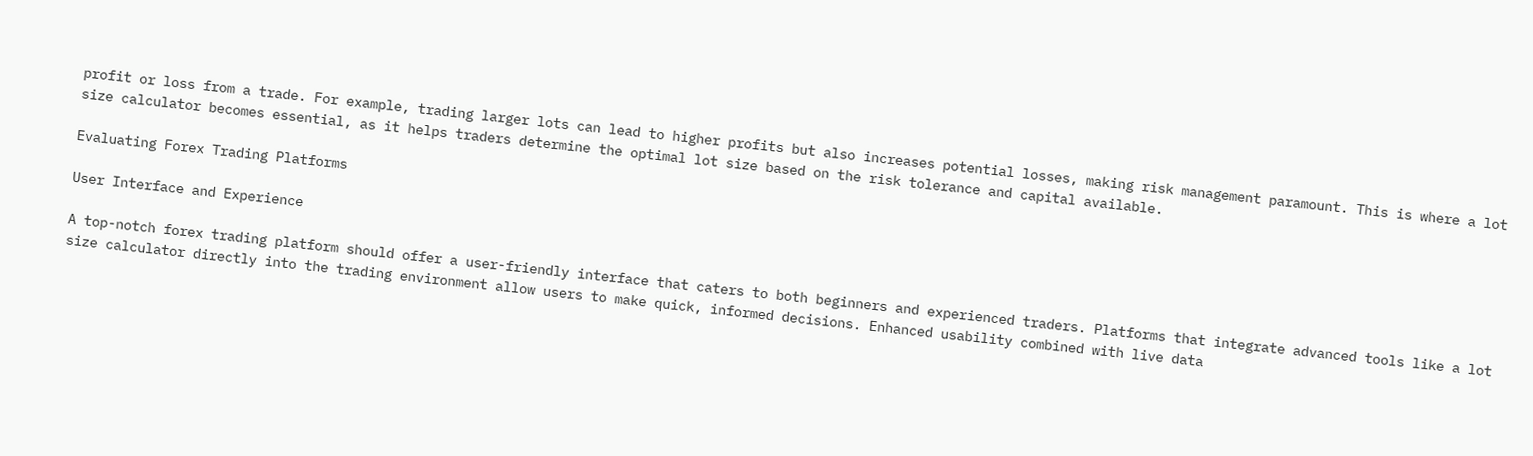profit or loss from a trade. For example, trading larger lots can lead to higher profits but also increases potential losses, making risk management paramount. This is where a lot size calculator becomes essential, as it helps traders determine the optimal lot size based on the risk tolerance and capital available.

Evaluating Forex Trading Platforms

User Interface and Experience

A top-notch forex trading platform should offer a user-friendly interface that caters to both beginners and experienced traders. Platforms that integrate advanced tools like a lot size calculator directly into the trading environment allow users to make quick, informed decisions. Enhanced usability combined with live data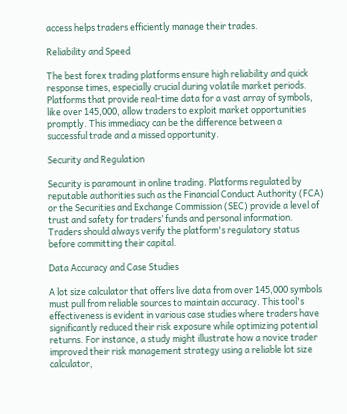access helps traders efficiently manage their trades.

Reliability and Speed

The best forex trading platforms ensure high reliability and quick response times, especially crucial during volatile market periods. Platforms that provide real-time data for a vast array of symbols, like over 145,000, allow traders to exploit market opportunities promptly. This immediacy can be the difference between a successful trade and a missed opportunity.

Security and Regulation

Security is paramount in online trading. Platforms regulated by reputable authorities such as the Financial Conduct Authority (FCA) or the Securities and Exchange Commission (SEC) provide a level of trust and safety for traders’ funds and personal information. Traders should always verify the platform's regulatory status before committing their capital.

Data Accuracy and Case Studies

A lot size calculator that offers live data from over 145,000 symbols must pull from reliable sources to maintain accuracy. This tool's effectiveness is evident in various case studies where traders have significantly reduced their risk exposure while optimizing potential returns. For instance, a study might illustrate how a novice trader improved their risk management strategy using a reliable lot size calculator,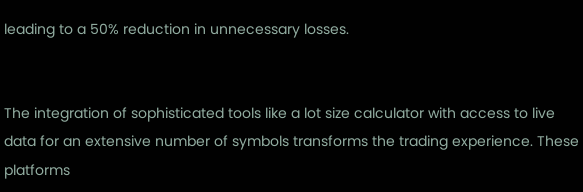leading to a 50% reduction in unnecessary losses.


The integration of sophisticated tools like a lot size calculator with access to live data for an extensive number of symbols transforms the trading experience. These platforms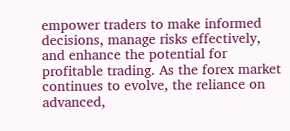empower traders to make informed decisions, manage risks effectively, and enhance the potential for profitable trading. As the forex market continues to evolve, the reliance on advanced,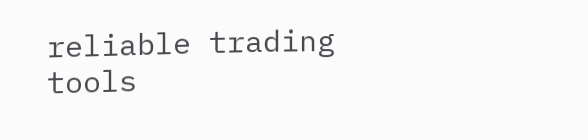reliable trading tools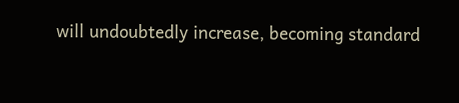will undoubtedly increase, becoming standard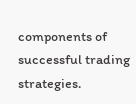components of successful trading strategies.